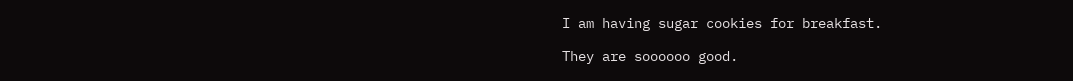I am having sugar cookies for breakfast.

They are soooooo good.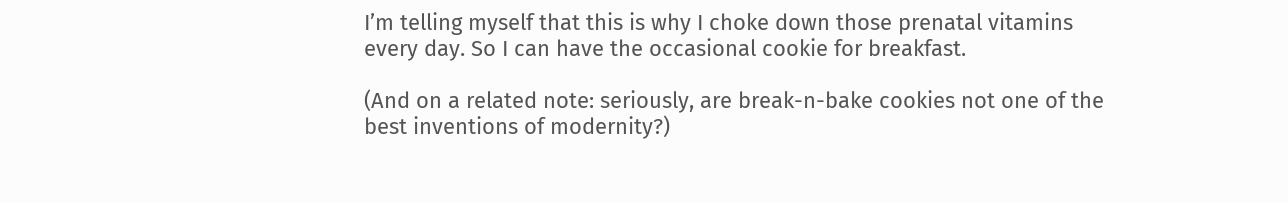I’m telling myself that this is why I choke down those prenatal vitamins every day. So I can have the occasional cookie for breakfast.

(And on a related note: seriously, are break-n-bake cookies not one of the best inventions of modernity?)